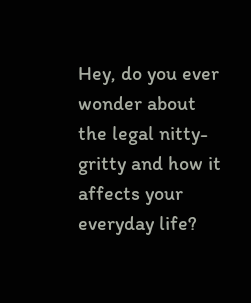Hey, do you ever wonder about the legal nitty-gritty and how it affects your everyday life?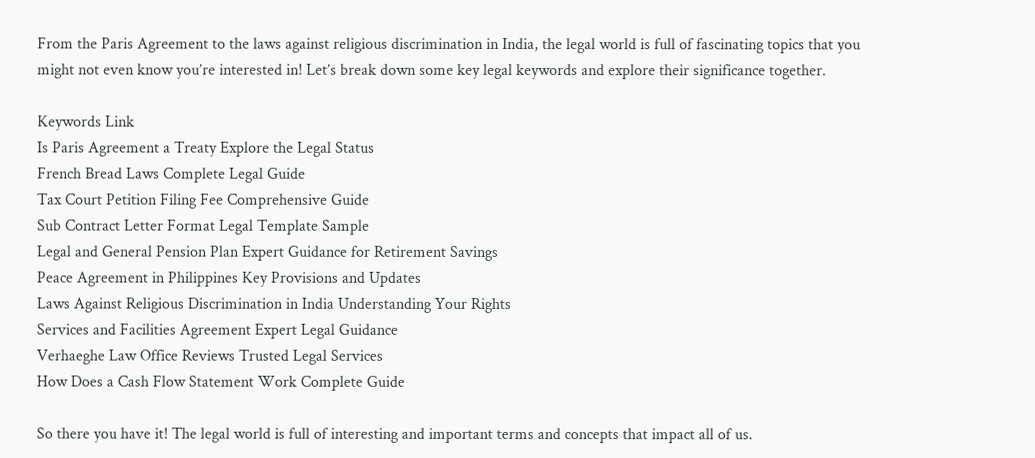From the Paris Agreement to the laws against religious discrimination in India, the legal world is full of fascinating topics that you might not even know you’re interested in! Let’s break down some key legal keywords and explore their significance together.

Keywords Link
Is Paris Agreement a Treaty Explore the Legal Status
French Bread Laws Complete Legal Guide
Tax Court Petition Filing Fee Comprehensive Guide
Sub Contract Letter Format Legal Template Sample
Legal and General Pension Plan Expert Guidance for Retirement Savings
Peace Agreement in Philippines Key Provisions and Updates
Laws Against Religious Discrimination in India Understanding Your Rights
Services and Facilities Agreement Expert Legal Guidance
Verhaeghe Law Office Reviews Trusted Legal Services
How Does a Cash Flow Statement Work Complete Guide

So there you have it! The legal world is full of interesting and important terms and concepts that impact all of us.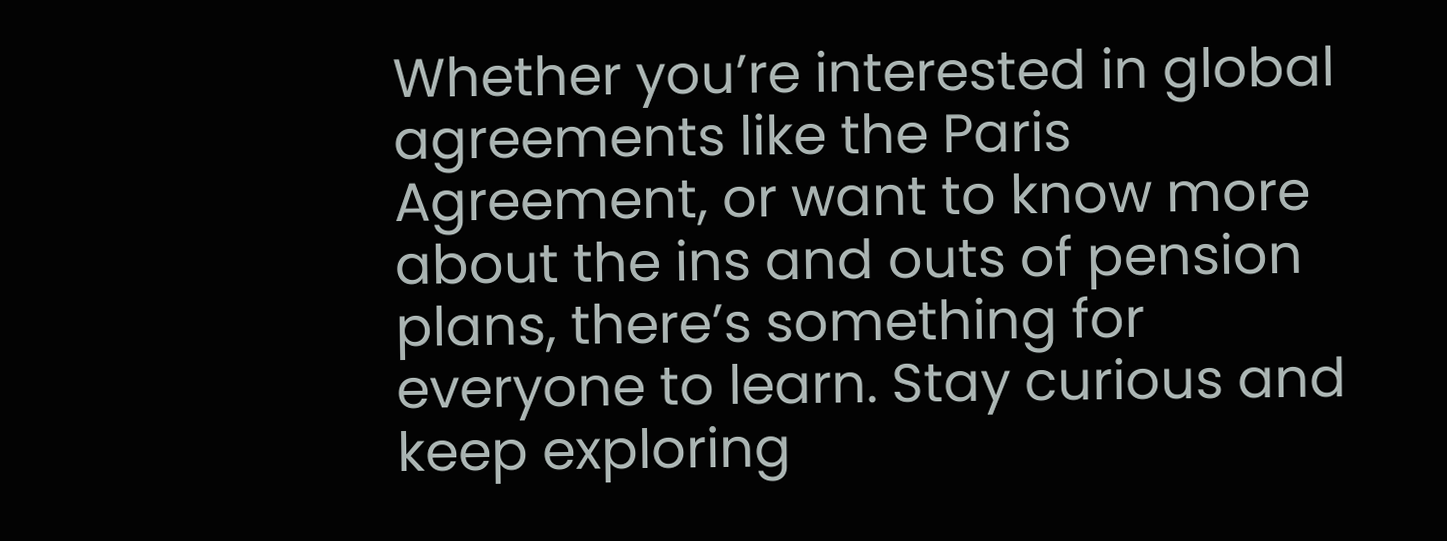Whether you’re interested in global agreements like the Paris Agreement, or want to know more about the ins and outs of pension plans, there’s something for everyone to learn. Stay curious and keep exploring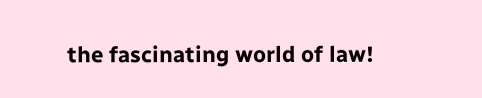the fascinating world of law!